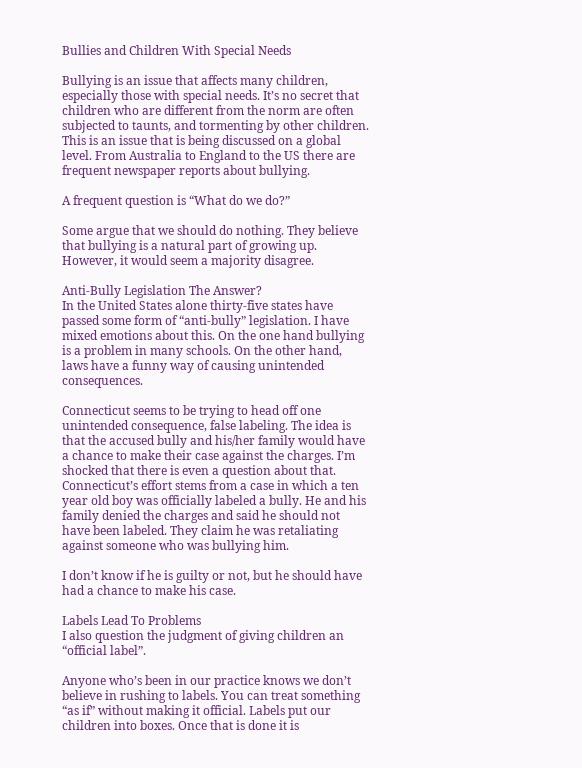Bullies and Children With Special Needs

Bullying is an issue that affects many children, especially those with special needs. It’s no secret that children who are different from the norm are often subjected to taunts, and tormenting by other children. This is an issue that is being discussed on a global level. From Australia to England to the US there are frequent newspaper reports about bullying.

A frequent question is “What do we do?”

Some argue that we should do nothing. They believe that bullying is a natural part of growing up. However, it would seem a majority disagree.

Anti-Bully Legislation The Answer?
In the United States alone thirty-five states have passed some form of “anti-bully” legislation. I have mixed emotions about this. On the one hand bullying is a problem in many schools. On the other hand, laws have a funny way of causing unintended consequences.

Connecticut seems to be trying to head off one unintended consequence, false labeling. The idea is that the accused bully and his/her family would have a chance to make their case against the charges. I’m shocked that there is even a question about that. Connecticut’s effort stems from a case in which a ten year old boy was officially labeled a bully. He and his family denied the charges and said he should not have been labeled. They claim he was retaliating against someone who was bullying him.

I don’t know if he is guilty or not, but he should have had a chance to make his case.

Labels Lead To Problems
I also question the judgment of giving children an “official label”.

Anyone who’s been in our practice knows we don’t believe in rushing to labels. You can treat something “as if” without making it official. Labels put our children into boxes. Once that is done it is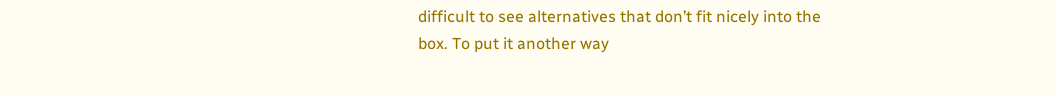difficult to see alternatives that don’t fit nicely into the box. To put it another way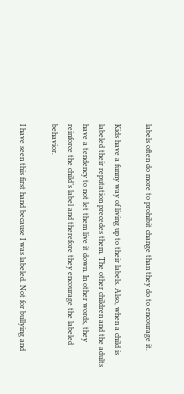labels often do more to prohibit change than they do to encourage it.

Kids have a funny way of living up to their labels. Also, when a child is labeled their reputation precedes them. The other children and the adults have a tendency to not let them live it down. In other words, they reinforce the child’s label and therefore they encourage the labeled behavior.

I have seen this first hand because I was labeled. Not for bullying and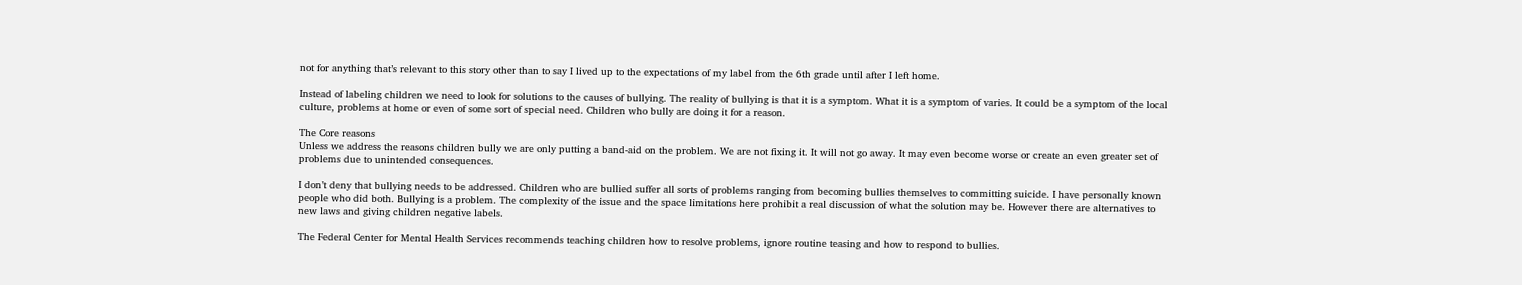not for anything that’s relevant to this story other than to say I lived up to the expectations of my label from the 6th grade until after I left home.

Instead of labeling children we need to look for solutions to the causes of bullying. The reality of bullying is that it is a symptom. What it is a symptom of varies. It could be a symptom of the local culture, problems at home or even of some sort of special need. Children who bully are doing it for a reason.

The Core reasons
Unless we address the reasons children bully we are only putting a band-aid on the problem. We are not fixing it. It will not go away. It may even become worse or create an even greater set of problems due to unintended consequences.

I don’t deny that bullying needs to be addressed. Children who are bullied suffer all sorts of problems ranging from becoming bullies themselves to committing suicide. I have personally known people who did both. Bullying is a problem. The complexity of the issue and the space limitations here prohibit a real discussion of what the solution may be. However there are alternatives to new laws and giving children negative labels.

The Federal Center for Mental Health Services recommends teaching children how to resolve problems, ignore routine teasing and how to respond to bullies.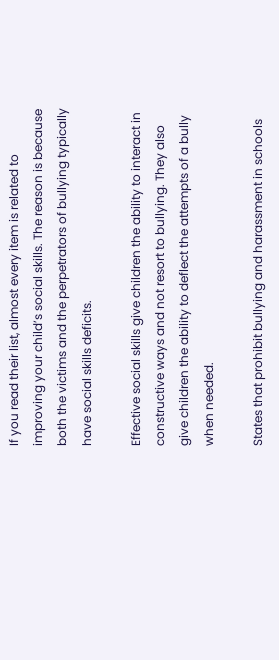If you read their list, almost every item is related to improving your child’s social skills. The reason is because both the victims and the perpetrators of bullying typically have social skills deficits.

Effective social skills give children the ability to interact in constructive ways and not resort to bullying. They also give children the ability to deflect the attempts of a bully when needed.

States that prohibit bullying and harassment in schools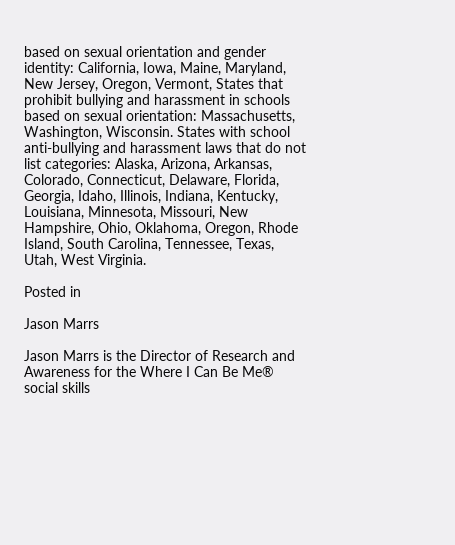based on sexual orientation and gender identity: California, Iowa, Maine, Maryland, New Jersey, Oregon, Vermont, States that prohibit bullying and harassment in schools based on sexual orientation: Massachusetts, Washington, Wisconsin. States with school anti-bullying and harassment laws that do not list categories: Alaska, Arizona, Arkansas, Colorado, Connecticut, Delaware, Florida, Georgia, Idaho, Illinois, Indiana, Kentucky, Louisiana, Minnesota, Missouri, New Hampshire, Ohio, Oklahoma, Oregon, Rhode Island, South Carolina, Tennessee, Texas, Utah, West Virginia.

Posted in

Jason Marrs

Jason Marrs is the Director of Research and Awareness for the Where I Can Be Me® social skills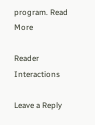program. Read More

Reader Interactions

Leave a Reply